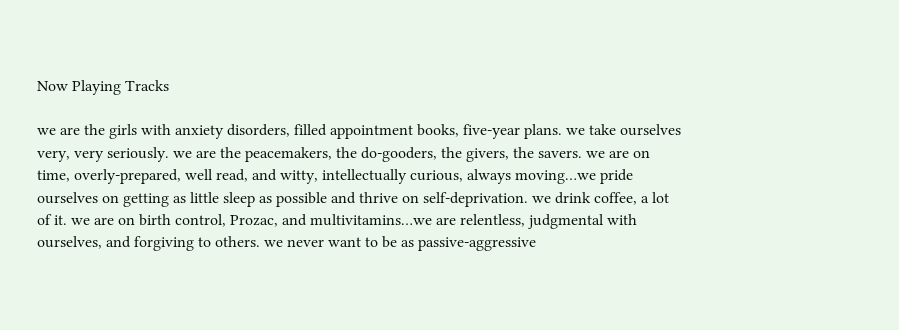Now Playing Tracks

we are the girls with anxiety disorders, filled appointment books, five-year plans. we take ourselves very, very seriously. we are the peacemakers, the do-gooders, the givers, the savers. we are on time, overly-prepared, well read, and witty, intellectually curious, always moving…we pride ourselves on getting as little sleep as possible and thrive on self-deprivation. we drink coffee, a lot of it. we are on birth control, Prozac, and multivitamins…we are relentless, judgmental with ourselves, and forgiving to others. we never want to be as passive-aggressive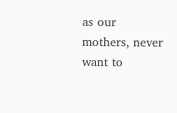as our mothers, never want to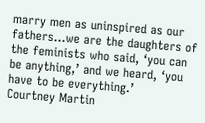marry men as uninspired as our fathers…we are the daughters of the feminists who said, ‘you can be anything,’ and we heard, ‘you have to be everything.’
Courtney Martin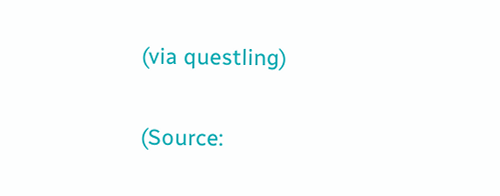(via questling)

(Source: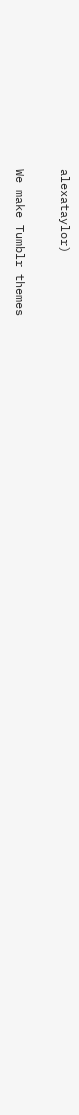alexataylor)

We make Tumblr themes